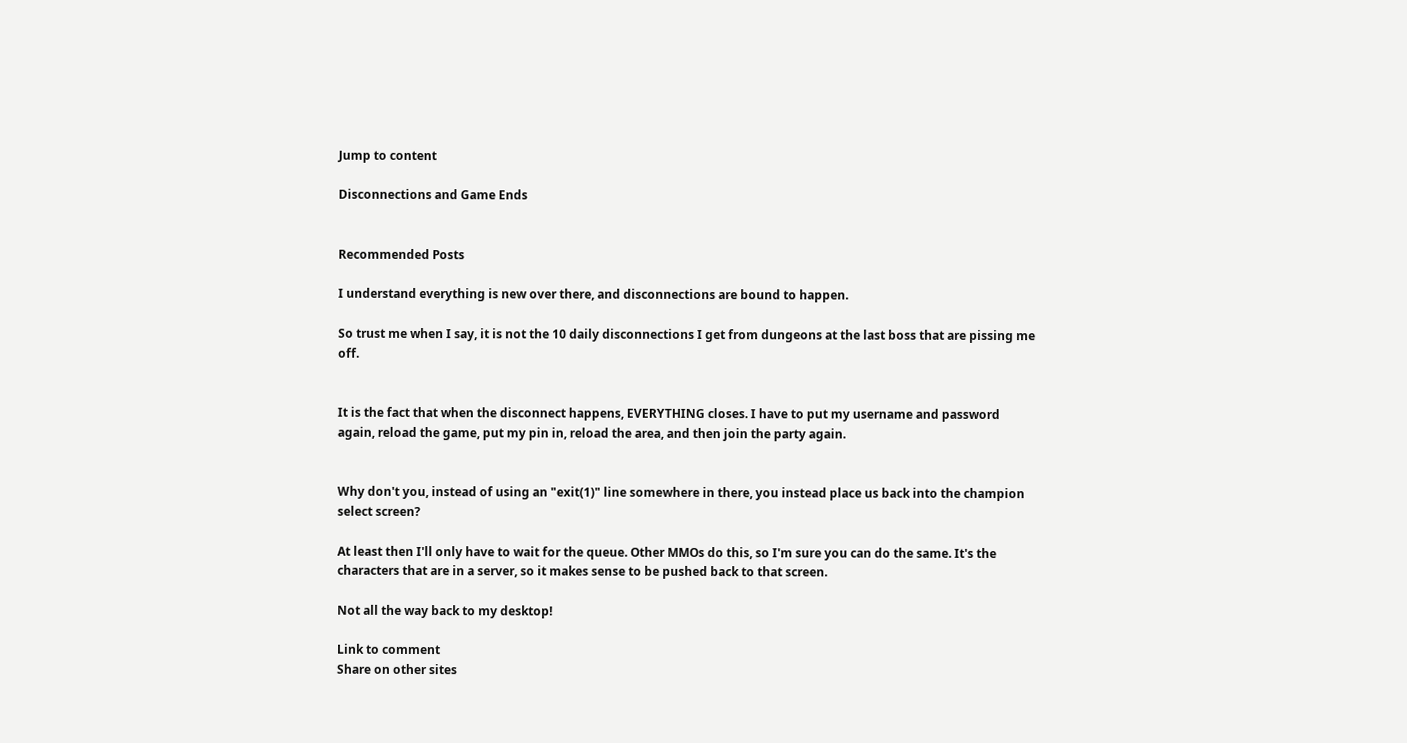Jump to content

Disconnections and Game Ends


Recommended Posts

I understand everything is new over there, and disconnections are bound to happen.

So trust me when I say, it is not the 10 daily disconnections I get from dungeons at the last boss that are pissing me off.


It is the fact that when the disconnect happens, EVERYTHING closes. I have to put my username and password again, reload the game, put my pin in, reload the area, and then join the party again.


Why don't you, instead of using an "exit(1)" line somewhere in there, you instead place us back into the champion select screen?

At least then I'll only have to wait for the queue. Other MMOs do this, so I'm sure you can do the same. It's the characters that are in a server, so it makes sense to be pushed back to that screen.

Not all the way back to my desktop!

Link to comment
Share on other sites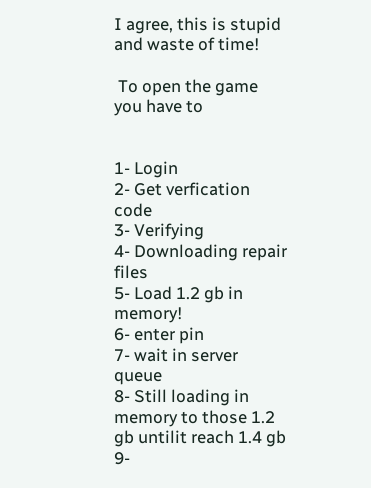I agree, this is stupid and waste of time!

 To open the game you have to


1- Login
2- Get verfication code
3- Verifying
4- Downloading repair files
5- Load 1.2 gb in memory!
6- enter pin
7- wait in server queue
8- Still loading in memory to those 1.2 gb untilit reach 1.4 gb
9-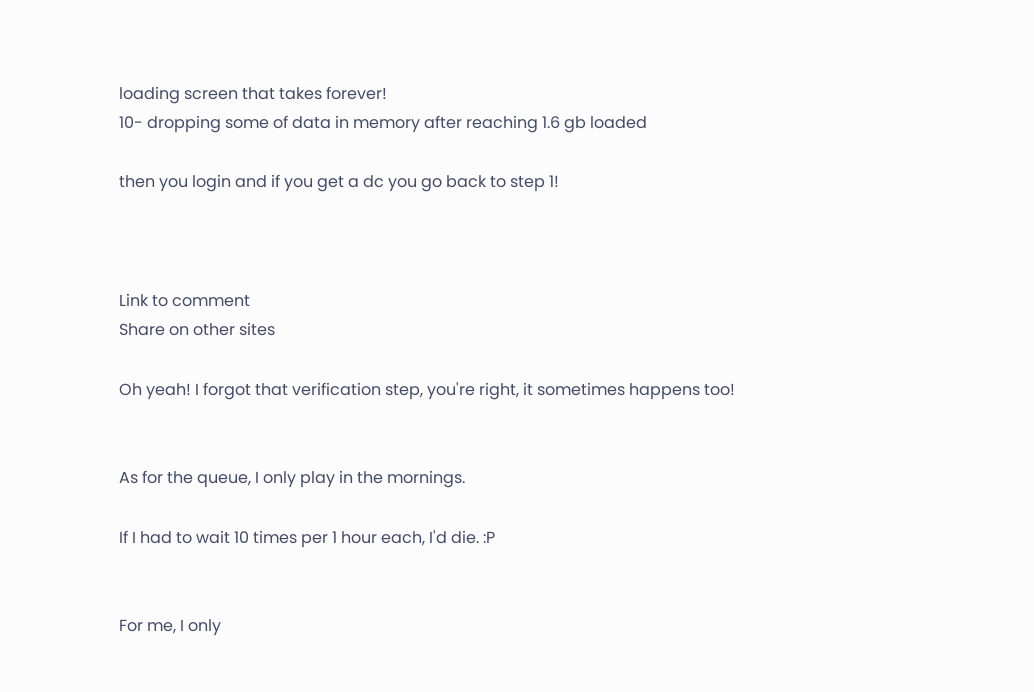loading screen that takes forever!
10- dropping some of data in memory after reaching 1.6 gb loaded

then you login and if you get a dc you go back to step 1!



Link to comment
Share on other sites

Oh yeah! I forgot that verification step, you're right, it sometimes happens too!


As for the queue, I only play in the mornings.

If I had to wait 10 times per 1 hour each, I'd die. :P


For me, I only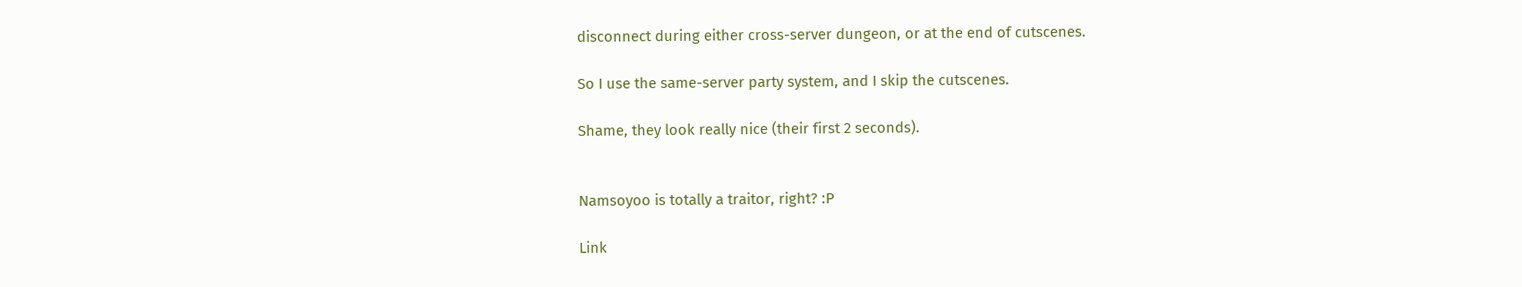disconnect during either cross-server dungeon, or at the end of cutscenes.

So I use the same-server party system, and I skip the cutscenes.

Shame, they look really nice (their first 2 seconds).


Namsoyoo is totally a traitor, right? :P

Link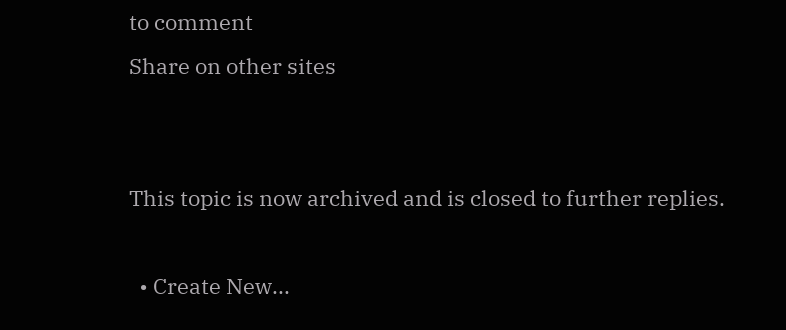to comment
Share on other sites


This topic is now archived and is closed to further replies.

  • Create New...